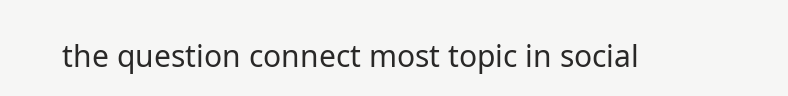the question connect most topic in social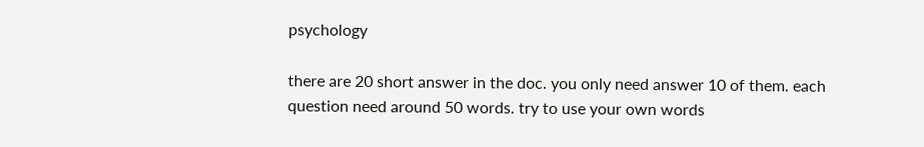psychology

there are 20 short answer in the doc. you only need answer 10 of them. each question need around 50 words. try to use your own words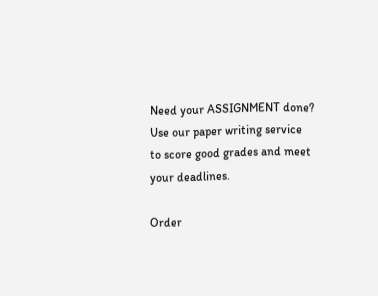Need your ASSIGNMENT done? Use our paper writing service to score good grades and meet your deadlines.

Order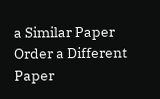a Similar Paper Order a Different Paper